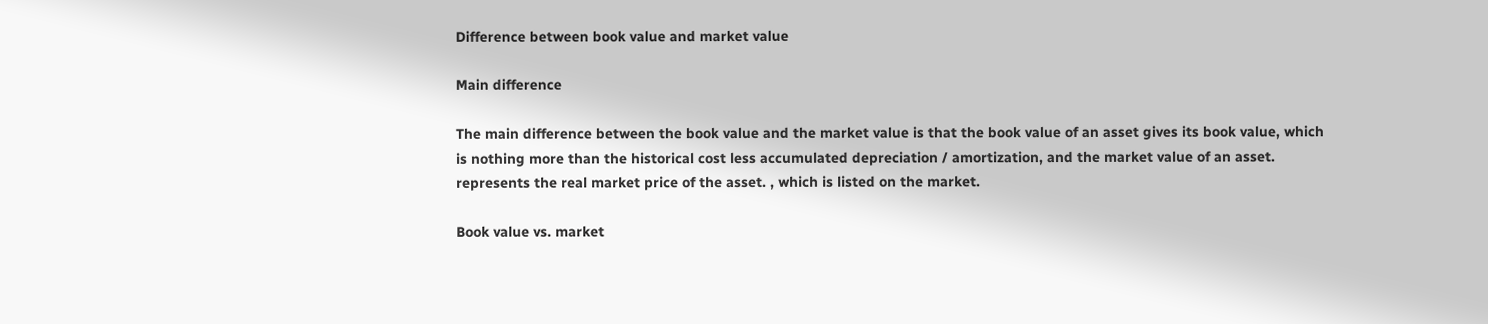Difference between book value and market value

Main difference

The main difference between the book value and the market value is that the book value of an asset gives its book value, which is nothing more than the historical cost less accumulated depreciation / amortization, and the market value of an asset. represents the real market price of the asset. , which is listed on the market.

Book value vs. market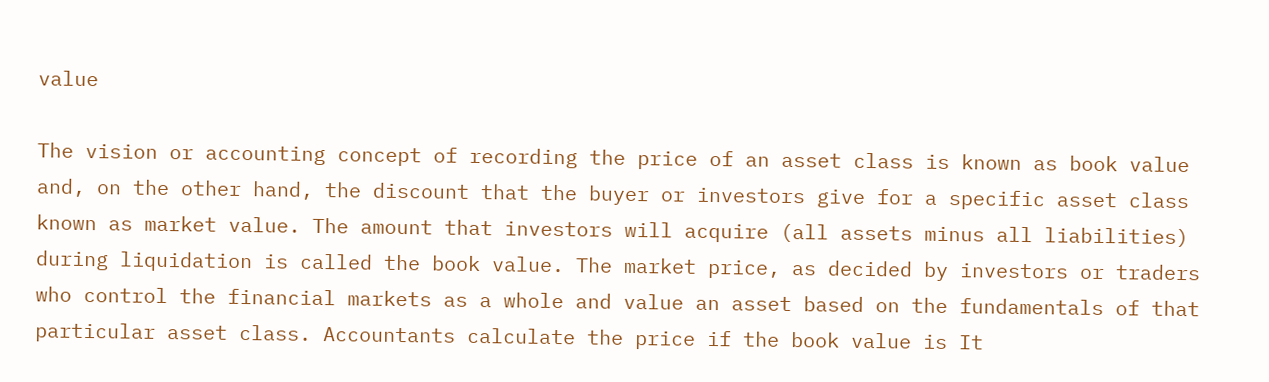value

The vision or accounting concept of recording the price of an asset class is known as book value and, on the other hand, the discount that the buyer or investors give for a specific asset class known as market value. The amount that investors will acquire (all assets minus all liabilities) during liquidation is called the book value. The market price, as decided by investors or traders who control the financial markets as a whole and value an asset based on the fundamentals of that particular asset class. Accountants calculate the price if the book value is It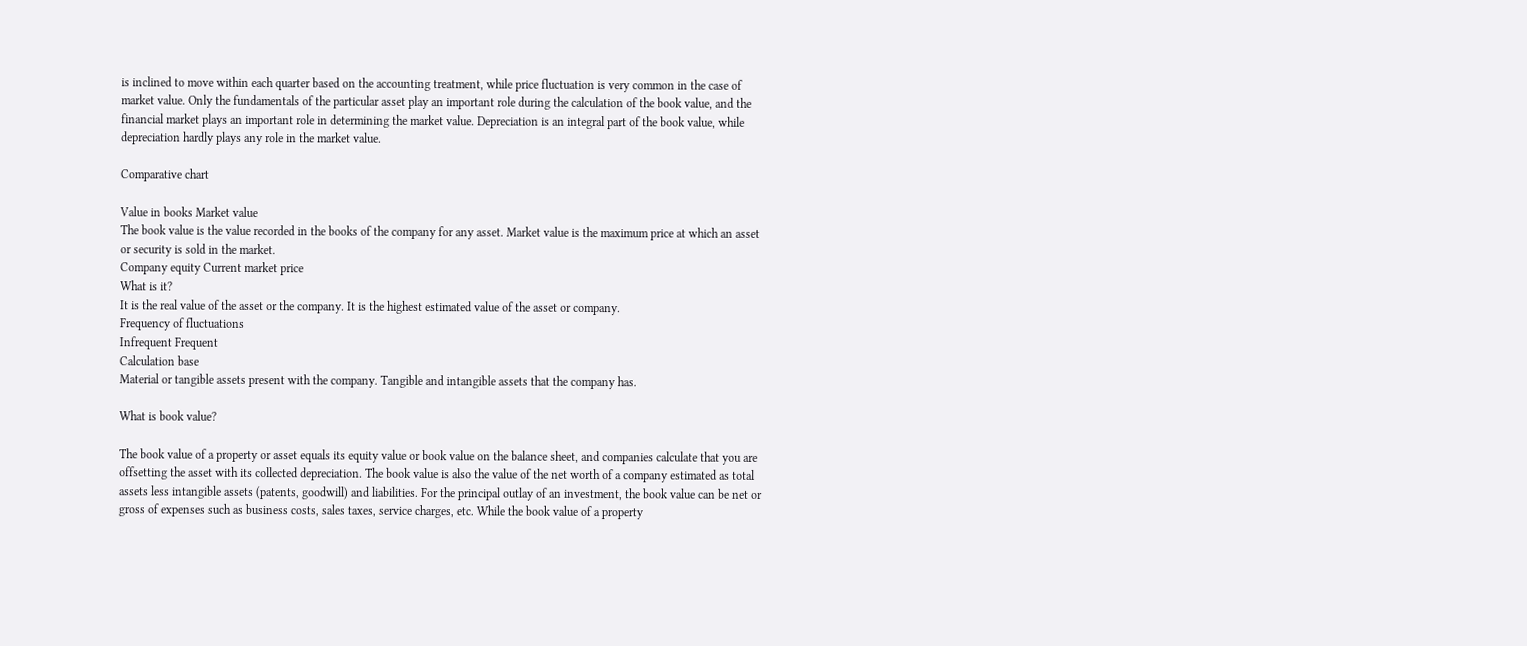is inclined to move within each quarter based on the accounting treatment, while price fluctuation is very common in the case of market value. Only the fundamentals of the particular asset play an important role during the calculation of the book value, and the financial market plays an important role in determining the market value. Depreciation is an integral part of the book value, while depreciation hardly plays any role in the market value.

Comparative chart

Value in books Market value
The book value is the value recorded in the books of the company for any asset. Market value is the maximum price at which an asset or security is sold in the market.
Company equity Current market price
What is it?
It is the real value of the asset or the company. It is the highest estimated value of the asset or company.
Frequency of fluctuations
Infrequent Frequent
Calculation base
Material or tangible assets present with the company. Tangible and intangible assets that the company has.

What is book value?

The book value of a property or asset equals its equity value or book value on the balance sheet, and companies calculate that you are offsetting the asset with its collected depreciation. The book value is also the value of the net worth of a company estimated as total assets less intangible assets (patents, goodwill) and liabilities. For the principal outlay of an investment, the book value can be net or gross of expenses such as business costs, sales taxes, service charges, etc. While the book value of a property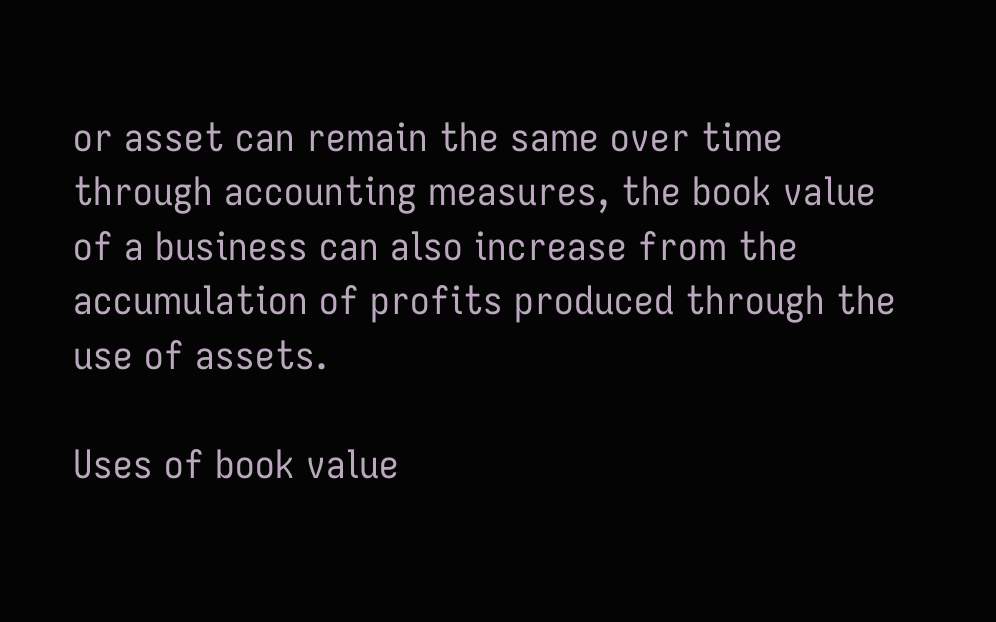or asset can remain the same over time through accounting measures, the book value of a business can also increase from the accumulation of profits produced through the use of assets.

Uses of book value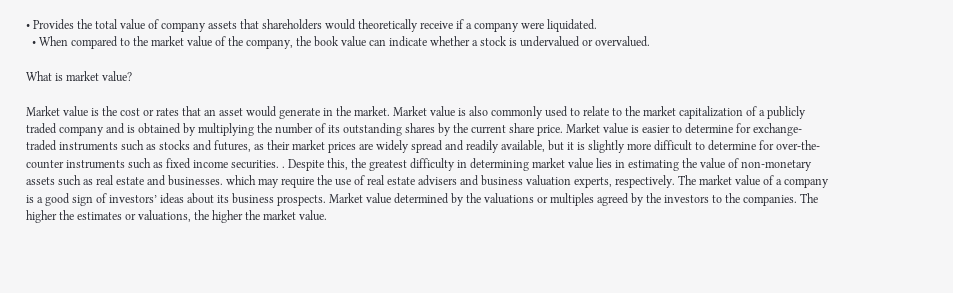• Provides the total value of company assets that shareholders would theoretically receive if a company were liquidated.
  • When compared to the market value of the company, the book value can indicate whether a stock is undervalued or overvalued.

What is market value?

Market value is the cost or rates that an asset would generate in the market. Market value is also commonly used to relate to the market capitalization of a publicly traded company and is obtained by multiplying the number of its outstanding shares by the current share price. Market value is easier to determine for exchange-traded instruments such as stocks and futures, as their market prices are widely spread and readily available, but it is slightly more difficult to determine for over-the-counter instruments such as fixed income securities. . Despite this, the greatest difficulty in determining market value lies in estimating the value of non-monetary assets such as real estate and businesses. which may require the use of real estate advisers and business valuation experts, respectively. The market value of a company is a good sign of investors’ ideas about its business prospects. Market value determined by the valuations or multiples agreed by the investors to the companies. The higher the estimates or valuations, the higher the market value.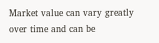Market value can vary greatly over time and can be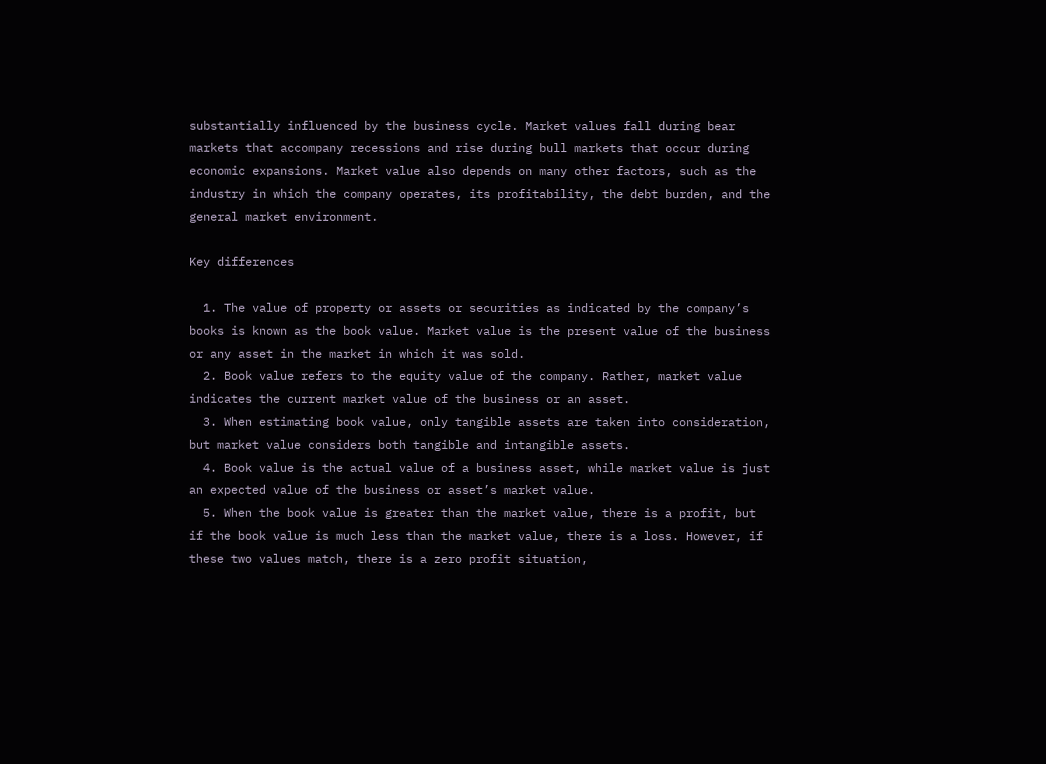substantially influenced by the business cycle. Market values fall during bear markets that accompany recessions and rise during bull markets that occur during economic expansions. Market value also depends on many other factors, such as the industry in which the company operates, its profitability, the debt burden, and the general market environment.

Key differences

  1. The value of property or assets or securities as indicated by the company’s books is known as the book value. Market value is the present value of the business or any asset in the market in which it was sold.
  2. Book value refers to the equity value of the company. Rather, market value indicates the current market value of the business or an asset.
  3. When estimating book value, only tangible assets are taken into consideration, but market value considers both tangible and intangible assets.
  4. Book value is the actual value of a business asset, while market value is just an expected value of the business or asset’s market value.
  5. When the book value is greater than the market value, there is a profit, but if the book value is much less than the market value, there is a loss. However, if these two values match, there is a zero profit situation,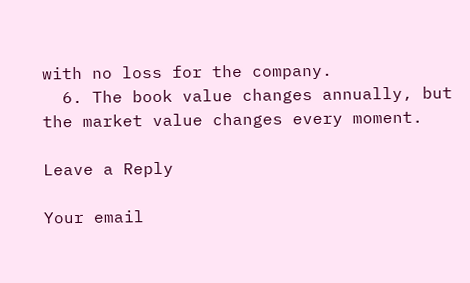with no loss for the company.
  6. The book value changes annually, but the market value changes every moment.

Leave a Reply

Your email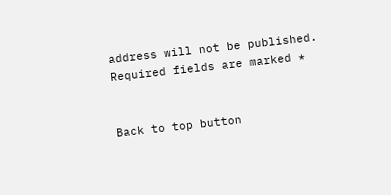address will not be published. Required fields are marked *


Back to top button